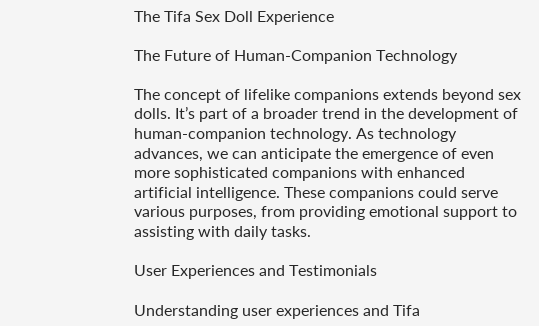The Tifa Sex Doll Experience

The Future of Human-Companion Technology

The concept of lifelike companions extends beyond sex dolls. It’s part of a broader trend in the development of human-companion technology. As technology advances, we can anticipate the emergence of even more sophisticated companions with enhanced artificial intelligence. These companions could serve various purposes, from providing emotional support to assisting with daily tasks.

User Experiences and Testimonials

Understanding user experiences and Tifa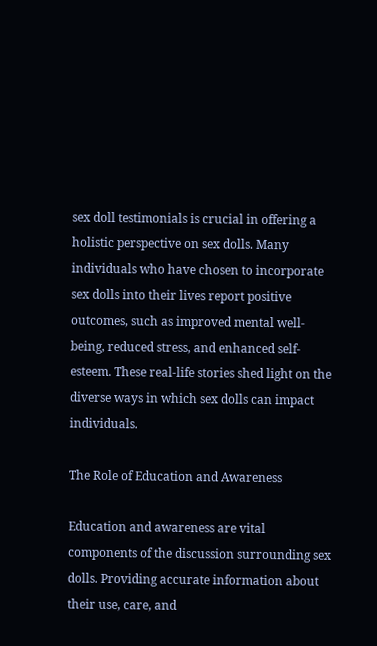sex doll testimonials is crucial in offering a holistic perspective on sex dolls. Many individuals who have chosen to incorporate sex dolls into their lives report positive outcomes, such as improved mental well-being, reduced stress, and enhanced self-esteem. These real-life stories shed light on the diverse ways in which sex dolls can impact individuals.

The Role of Education and Awareness

Education and awareness are vital components of the discussion surrounding sex dolls. Providing accurate information about their use, care, and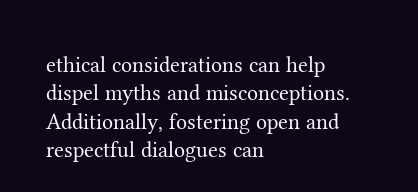ethical considerations can help dispel myths and misconceptions. Additionally, fostering open and respectful dialogues can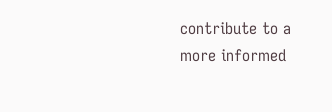contribute to a more informed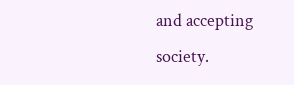and accepting society.